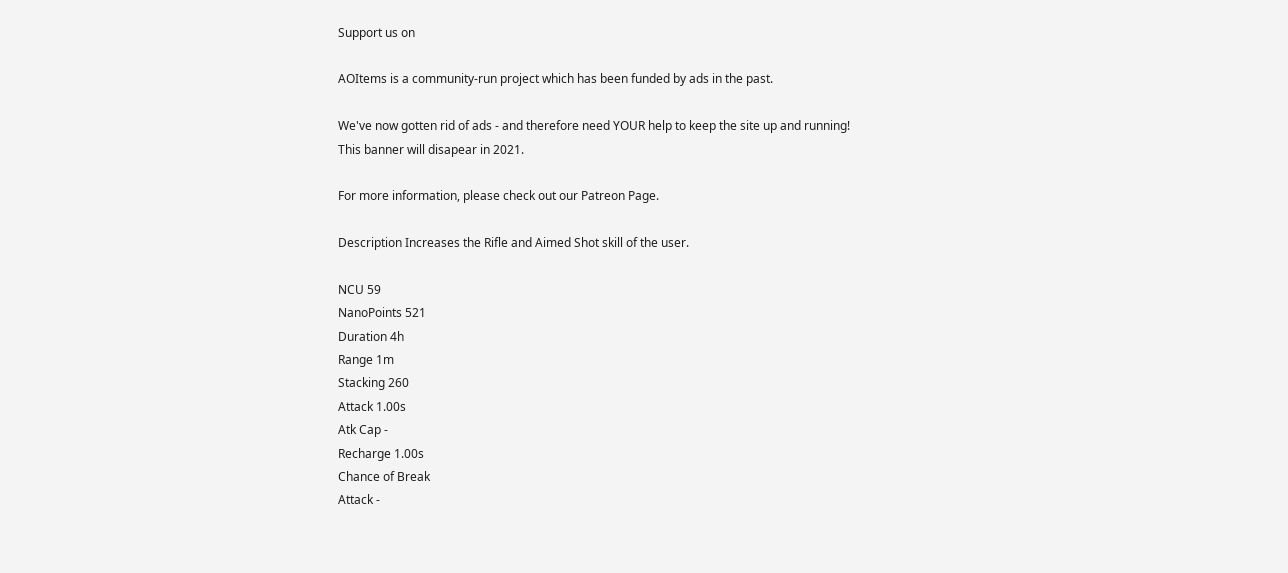Support us on

AOItems is a community-run project which has been funded by ads in the past.

We've now gotten rid of ads - and therefore need YOUR help to keep the site up and running!
This banner will disapear in 2021.

For more information, please check out our Patreon Page.

Description Increases the Rifle and Aimed Shot skill of the user.

NCU 59
NanoPoints 521
Duration 4h
Range 1m
Stacking 260
Attack 1.00s
Atk Cap -
Recharge 1.00s
Chance of Break
Attack -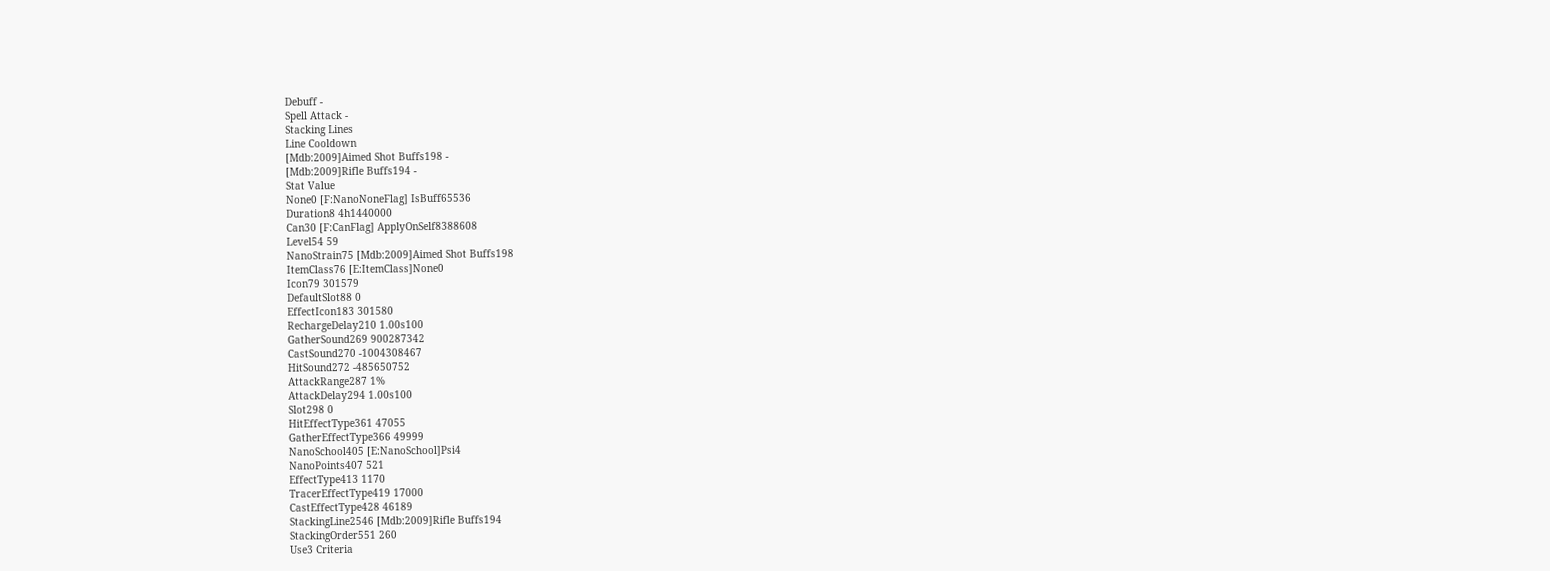Debuff -
Spell Attack -
Stacking Lines
Line Cooldown
[Mdb:2009]Aimed Shot Buffs198 -
[Mdb:2009]Rifle Buffs194 -
Stat Value
None0 [F:NanoNoneFlag] IsBuff65536
Duration8 4h1440000
Can30 [F:CanFlag] ApplyOnSelf8388608
Level54 59
NanoStrain75 [Mdb:2009]Aimed Shot Buffs198
ItemClass76 [E:ItemClass]None0
Icon79 301579
DefaultSlot88 0
EffectIcon183 301580
RechargeDelay210 1.00s100
GatherSound269 900287342
CastSound270 -1004308467
HitSound272 -485650752
AttackRange287 1%
AttackDelay294 1.00s100
Slot298 0
HitEffectType361 47055
GatherEffectType366 49999
NanoSchool405 [E:NanoSchool]Psi4
NanoPoints407 521
EffectType413 1170
TracerEffectType419 17000
CastEffectType428 46189
StackingLine2546 [Mdb:2009]Rifle Buffs194
StackingOrder551 260
Use3 Criteria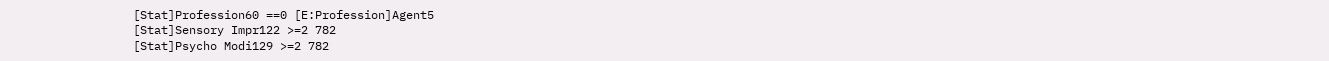[Stat]Profession60 ==0 [E:Profession]Agent5
[Stat]Sensory Impr122 >=2 782
[Stat]Psycho Modi129 >=2 782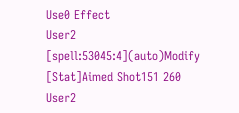Use0 Effect
User2 [spell:53045:4](auto)Modify [Stat]Aimed Shot151 260
User2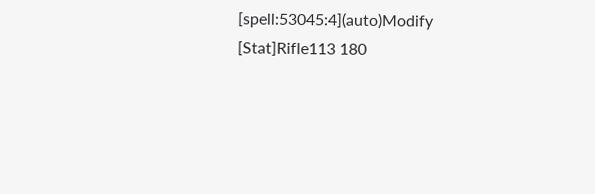[spell:53045:4](auto)Modify [Stat]Rifle113 180